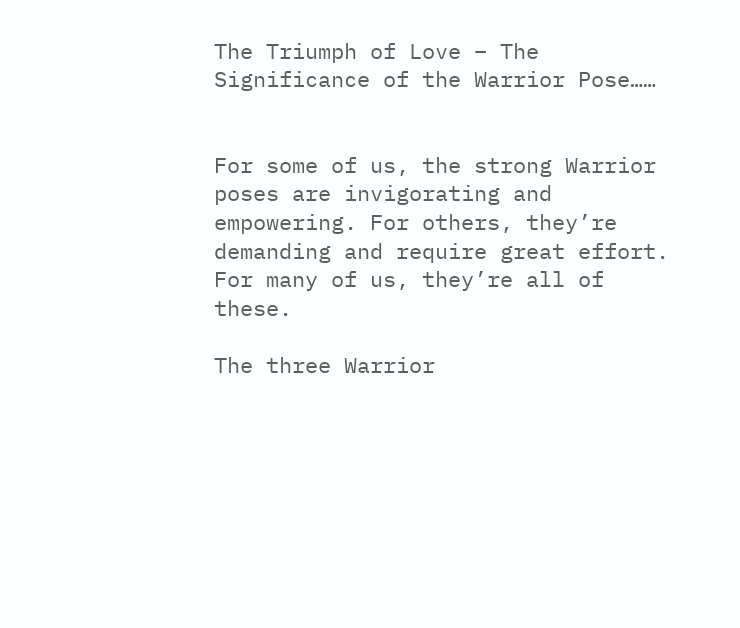The Triumph of Love – The Significance of the Warrior Pose……


For some of us, the strong Warrior poses are invigorating and empowering. For others, they’re demanding and require great effort. For many of us, they’re all of these.

The three Warrior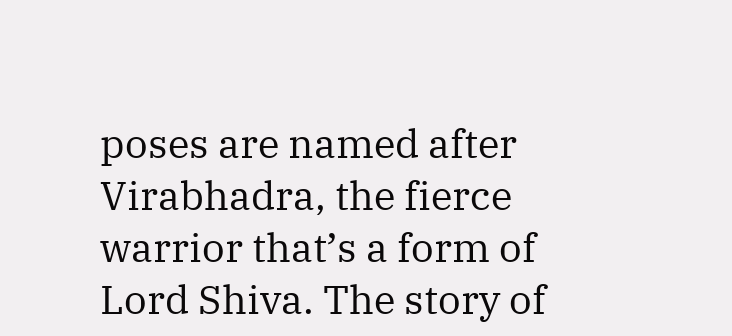poses are named after Virabhadra, the fierce warrior that’s a form of Lord Shiva. The story of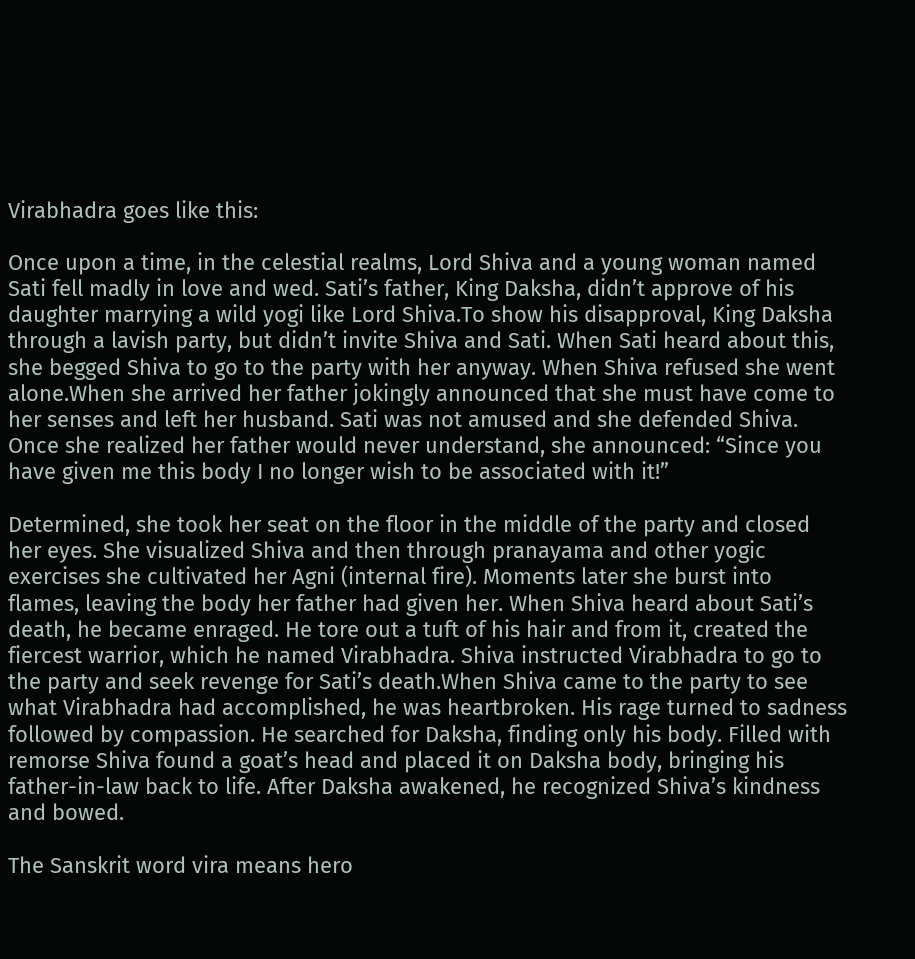Virabhadra goes like this:

Once upon a time, in the celestial realms, Lord Shiva and a young woman named Sati fell madly in love and wed. Sati’s father, King Daksha, didn’t approve of his daughter marrying a wild yogi like Lord Shiva.To show his disapproval, King Daksha through a lavish party, but didn’t invite Shiva and Sati. When Sati heard about this, she begged Shiva to go to the party with her anyway. When Shiva refused she went alone.When she arrived her father jokingly announced that she must have come to her senses and left her husband. Sati was not amused and she defended Shiva. Once she realized her father would never understand, she announced: “Since you have given me this body I no longer wish to be associated with it!”

Determined, she took her seat on the floor in the middle of the party and closed her eyes. She visualized Shiva and then through pranayama and other yogic exercises she cultivated her Agni (internal fire). Moments later she burst into flames, leaving the body her father had given her. When Shiva heard about Sati’s death, he became enraged. He tore out a tuft of his hair and from it, created the fiercest warrior, which he named Virabhadra. Shiva instructed Virabhadra to go to the party and seek revenge for Sati’s death.When Shiva came to the party to see what Virabhadra had accomplished, he was heartbroken. His rage turned to sadness followed by compassion. He searched for Daksha, finding only his body. Filled with remorse Shiva found a goat’s head and placed it on Daksha body, bringing his father-in-law back to life. After Daksha awakened, he recognized Shiva’s kindness and bowed.

The Sanskrit word vira means hero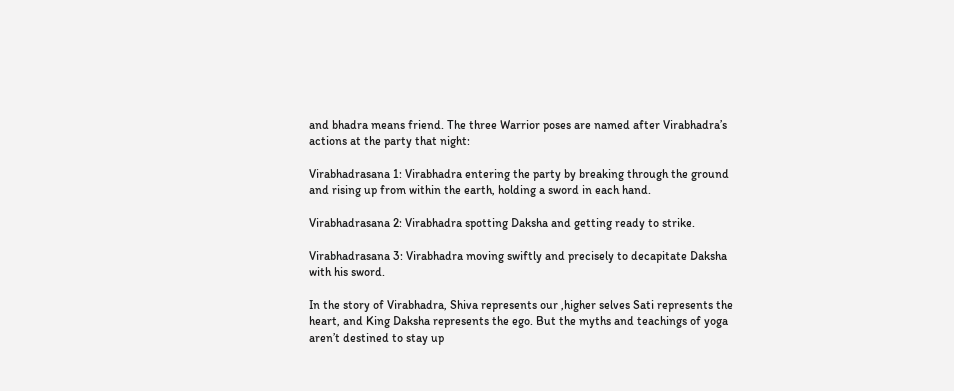and bhadra means friend. The three Warrior poses are named after Virabhadra’s actions at the party that night:

Virabhadrasana 1: Virabhadra entering the party by breaking through the ground and rising up from within the earth, holding a sword in each hand.

Virabhadrasana 2: Virabhadra spotting Daksha and getting ready to strike.

Virabhadrasana 3: Virabhadra moving swiftly and precisely to decapitate Daksha with his sword.

In the story of Virabhadra, Shiva represents our ,higher selves Sati represents the heart, and King Daksha represents the ego. But the myths and teachings of yoga aren’t destined to stay up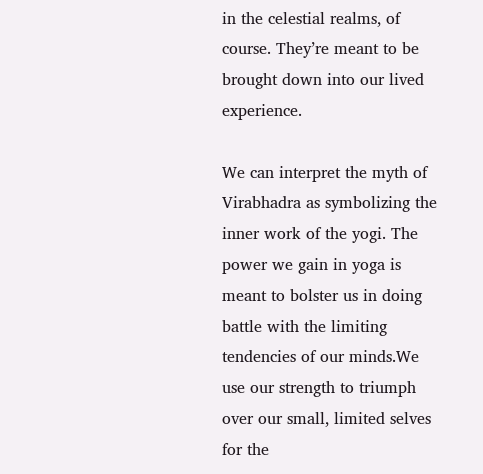in the celestial realms, of course. They’re meant to be brought down into our lived experience.

We can interpret the myth of Virabhadra as symbolizing the inner work of the yogi. The power we gain in yoga is meant to bolster us in doing battle with the limiting tendencies of our minds.We use our strength to triumph over our small, limited selves for the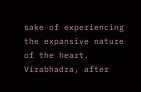sake of experiencing the expansive nature of the heart. Virabhadra, after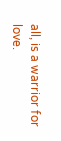all, is a warrior for love.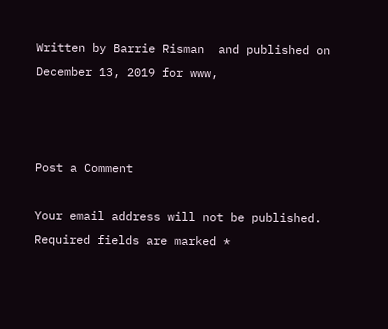Written by Barrie Risman  and published on  December 13, 2019 for www,



Post a Comment

Your email address will not be published. Required fields are marked *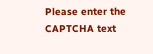Please enter the CAPTCHA text